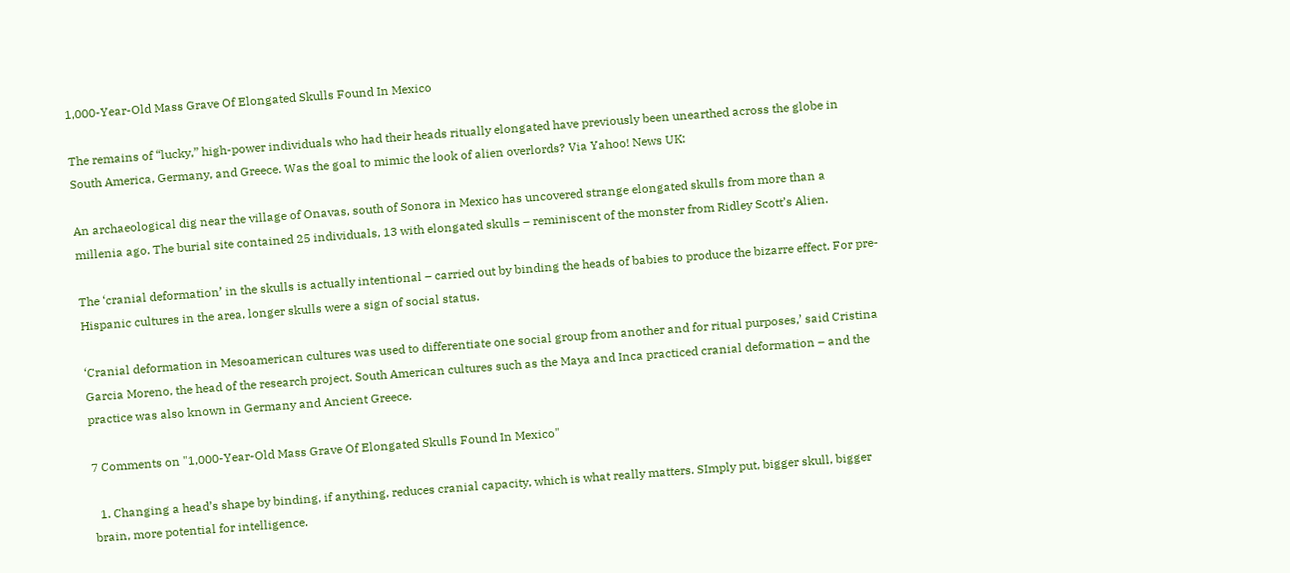1,000-Year-Old Mass Grave Of Elongated Skulls Found In Mexico

The remains of “lucky,” high-power individuals who had their heads ritually elongated have previously been unearthed across the globe in South America, Germany, and Greece. Was the goal to mimic the look of alien overlords? Via Yahoo! News UK:

An archaeological dig near the village of Onavas, south of Sonora in Mexico has uncovered strange elongated skulls from more than a millenia ago. The burial site contained 25 individuals, 13 with elongated skulls – reminiscent of the monster from Ridley Scott’s Alien.

The ‘cranial deformation’ in the skulls is actually intentional – carried out by binding the heads of babies to produce the bizarre effect. For pre-Hispanic cultures in the area, longer skulls were a sign of social status.

‘Cranial deformation in Mesoamerican cultures was used to differentiate one social group from another and for ritual purposes,’ said Cristina Garcia Moreno, the head of the research project. South American cultures such as the Maya and Inca practiced cranial deformation – and the practice was also known in Germany and Ancient Greece.

7 Comments on "1,000-Year-Old Mass Grave Of Elongated Skulls Found In Mexico"

  1. Changing a head’s shape by binding, if anything, reduces cranial capacity, which is what really matters. SImply put, bigger skull, bigger brain, more potential for intelligence.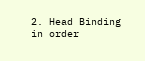2. Head Binding in order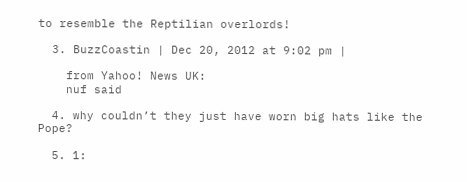to resemble the Reptilian overlords!

  3. BuzzCoastin | Dec 20, 2012 at 9:02 pm |

    from Yahoo! News UK:
    nuf said

  4. why couldn’t they just have worn big hats like the Pope?

  5. 1: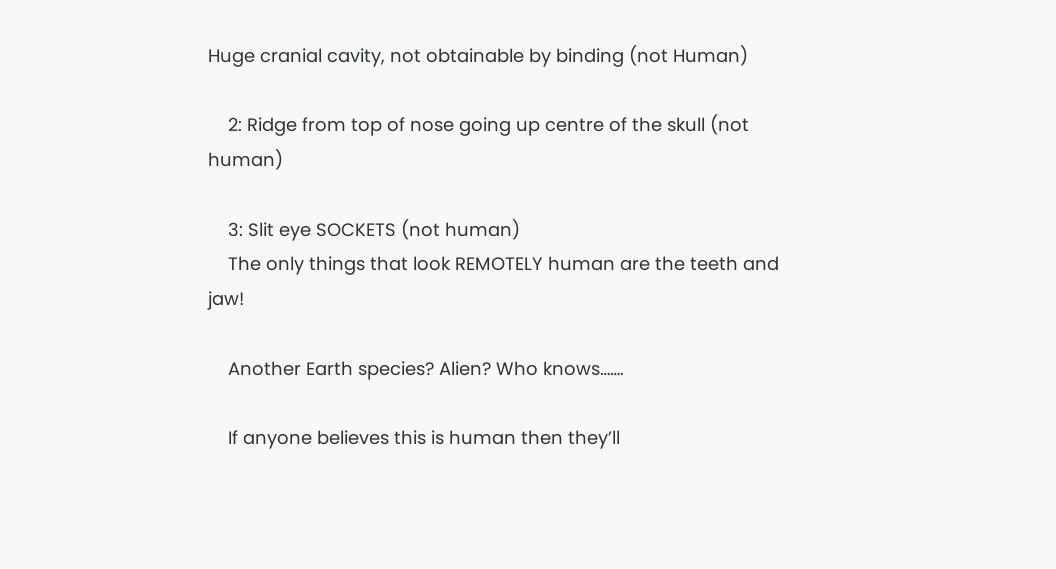Huge cranial cavity, not obtainable by binding (not Human)

    2: Ridge from top of nose going up centre of the skull (not human)

    3: Slit eye SOCKETS (not human)
    The only things that look REMOTELY human are the teeth and jaw!

    Another Earth species? Alien? Who knows…….

    If anyone believes this is human then they’ll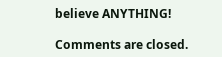believe ANYTHING!

Comments are closed.